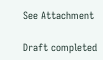See Attachment

Draft completed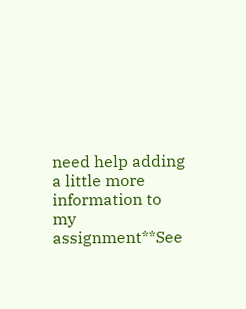need help adding a little more information to my assignment**See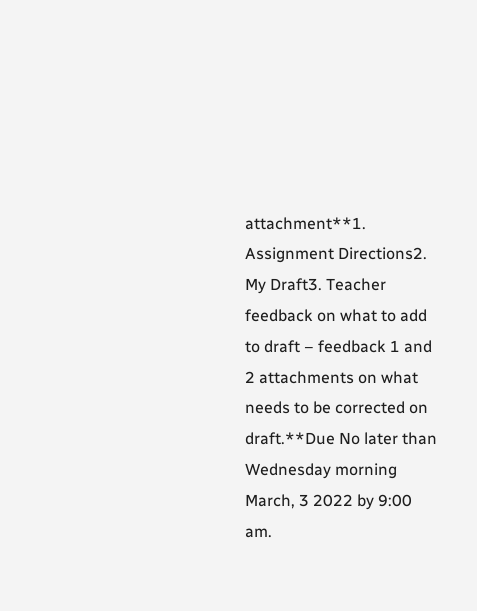attachment**1. Assignment Directions2. My Draft3. Teacher feedback on what to add to draft – feedback 1 and 2 attachments on what needs to be corrected on draft.**Due No later than Wednesday morning March, 3 2022 by 9:00 am.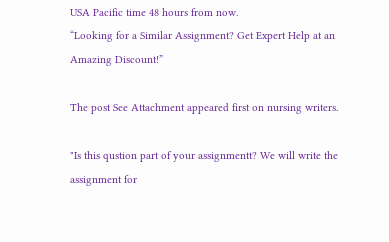USA Pacific time 48 hours from now.
“Looking for a Similar Assignment? Get Expert Help at an Amazing Discount!”

The post See Attachment appeared first on nursing writers.

"Is this qustion part of your assignmentt? We will write the assignment for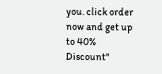you. click order now and get up to 40% Discount"